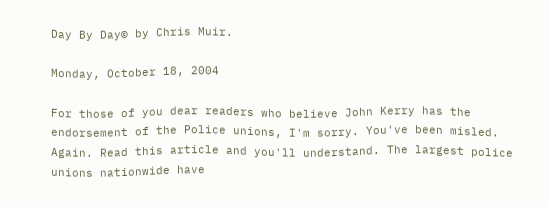Day By Day© by Chris Muir.

Monday, October 18, 2004

For those of you dear readers who believe John Kerry has the endorsement of the Police unions, I'm sorry. You've been misled. Again. Read this article and you'll understand. The largest police unions nationwide have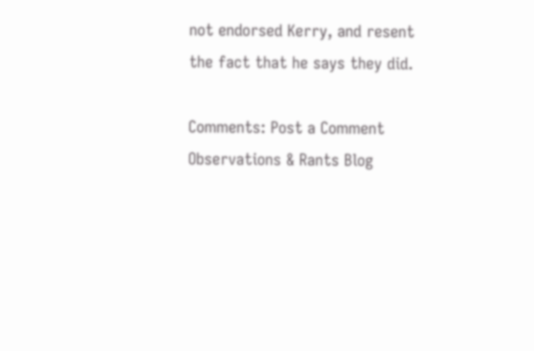not endorsed Kerry, and resent the fact that he says they did.

Comments: Post a Comment
Observations & Rants Blog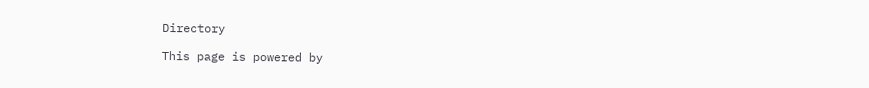Directory

This page is powered by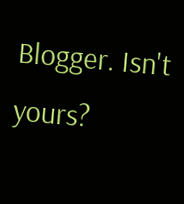Blogger. Isn't yours?